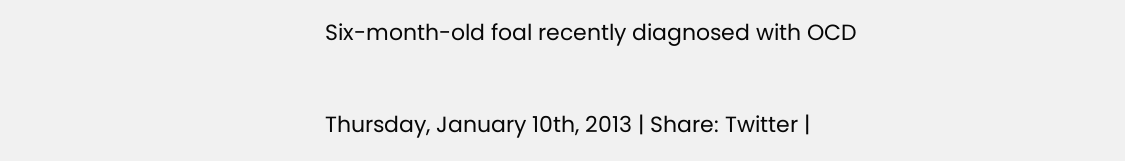Six-month-old foal recently diagnosed with OCD

Thursday, January 10th, 2013 | Share: Twitter |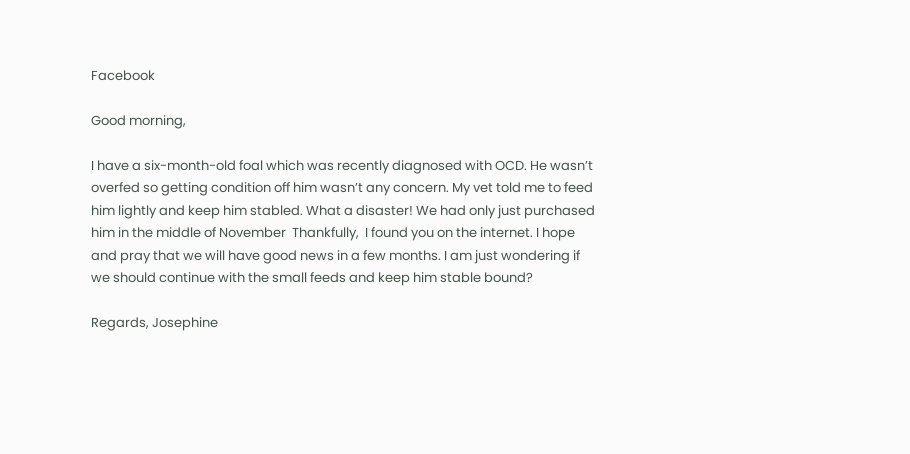Facebook

Good morning,

I have a six-month-old foal which was recently diagnosed with OCD. He wasn’t overfed so getting condition off him wasn’t any concern. My vet told me to feed him lightly and keep him stabled. What a disaster! We had only just purchased him in the middle of November  Thankfully,  I found you on the internet. I hope and pray that we will have good news in a few months. I am just wondering if we should continue with the small feeds and keep him stable bound?

Regards, Josephine